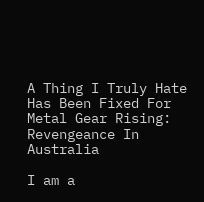A Thing I Truly Hate Has Been Fixed For Metal Gear Rising: Revengeance In Australia

I am a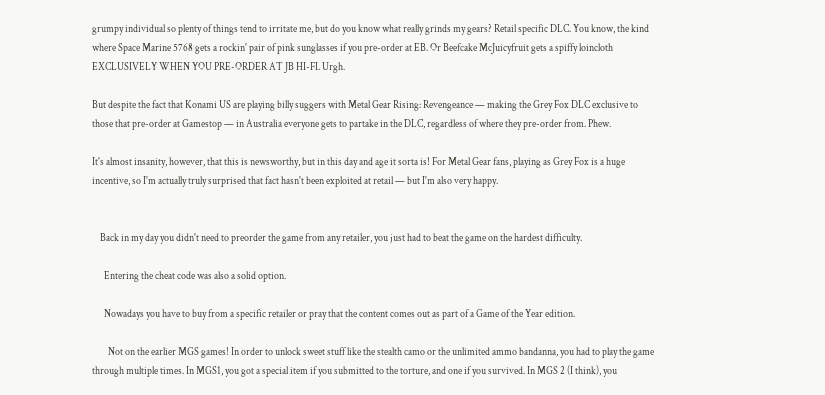grumpy individual so plenty of things tend to irritate me, but do you know what really grinds my gears? Retail specific DLC. You know, the kind where Space Marine 5768 gets a rockin' pair of pink sunglasses if you pre-order at EB. Or Beefcake McJuicyfruit gets a spiffy loincloth EXCLUSIVELY WHEN YOU PRE-ORDER AT JB HI-FI. Urgh.

But despite the fact that Konami US are playing billy suggers with Metal Gear Rising: Revengeance — making the Grey Fox DLC exclusive to those that pre-order at Gamestop — in Australia everyone gets to partake in the DLC, regardless of where they pre-order from. Phew.

It's almost insanity, however, that this is newsworthy, but in this day and age it sorta is! For Metal Gear fans, playing as Grey Fox is a huge incentive, so I'm actually truly surprised that fact hasn't been exploited at retail — but I'm also very happy.


    Back in my day you didn't need to preorder the game from any retailer, you just had to beat the game on the hardest difficulty.

      Entering the cheat code was also a solid option.

      Nowadays you have to buy from a specific retailer or pray that the content comes out as part of a Game of the Year edition.

        Not on the earlier MGS games! In order to unlock sweet stuff like the stealth camo or the unlimited ammo bandanna, you had to play the game through multiple times. In MGS1, you got a special item if you submitted to the torture, and one if you survived. In MGS 2 (I think), you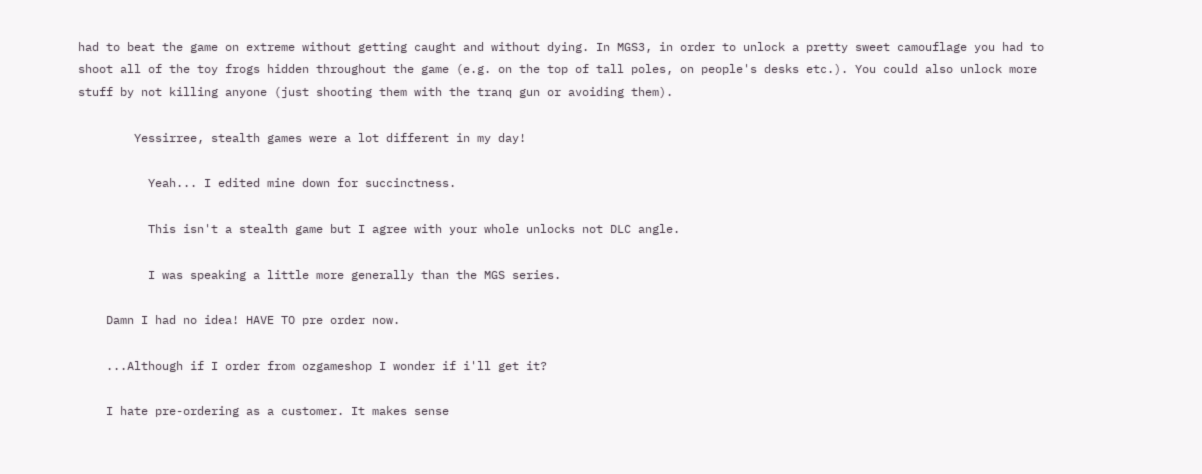had to beat the game on extreme without getting caught and without dying. In MGS3, in order to unlock a pretty sweet camouflage you had to shoot all of the toy frogs hidden throughout the game (e.g. on the top of tall poles, on people's desks etc.). You could also unlock more stuff by not killing anyone (just shooting them with the tranq gun or avoiding them).

        Yessirree, stealth games were a lot different in my day!

          Yeah... I edited mine down for succinctness.

          This isn't a stealth game but I agree with your whole unlocks not DLC angle.

          I was speaking a little more generally than the MGS series.

    Damn I had no idea! HAVE TO pre order now.

    ...Although if I order from ozgameshop I wonder if i'll get it?

    I hate pre-ordering as a customer. It makes sense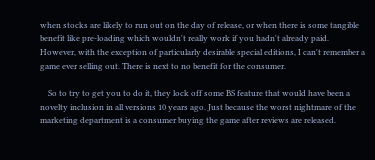when stocks are likely to run out on the day of release, or when there is some tangible benefit like pre-loading which wouldn't really work if you hadn't already paid. However, with the exception of particularly desirable special editions, I can't remember a game ever selling out. There is next to no benefit for the consumer.

    So to try to get you to do it, they lock off some BS feature that would have been a novelty inclusion in all versions 10 years ago. Just because the worst nightmare of the marketing department is a consumer buying the game after reviews are released.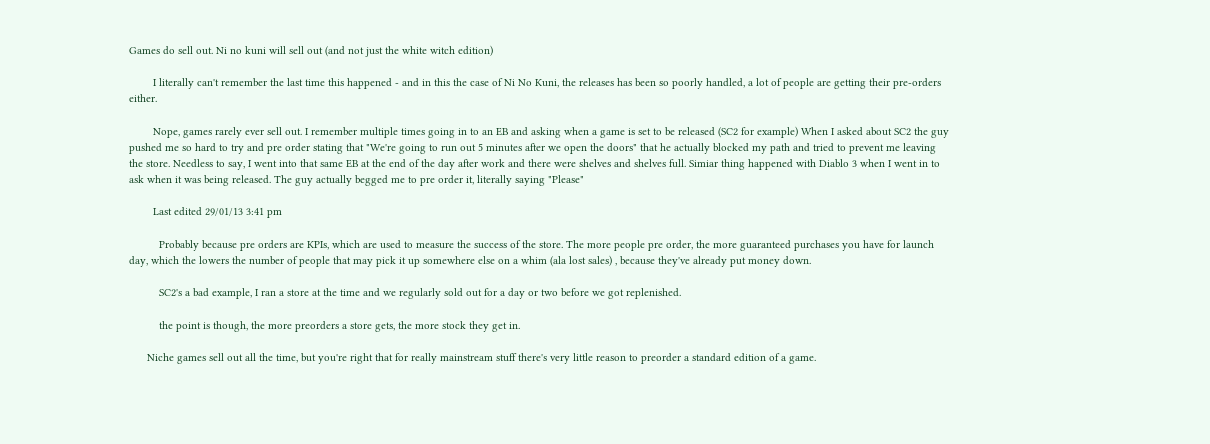Games do sell out. Ni no kuni will sell out (and not just the white witch edition)

        I literally can't remember the last time this happened - and in this the case of Ni No Kuni, the releases has been so poorly handled, a lot of people are getting their pre-orders either.

        Nope, games rarely ever sell out. I remember multiple times going in to an EB and asking when a game is set to be released (SC2 for example) When I asked about SC2 the guy pushed me so hard to try and pre order stating that "We're going to run out 5 minutes after we open the doors" that he actually blocked my path and tried to prevent me leaving the store. Needless to say, I went into that same EB at the end of the day after work and there were shelves and shelves full. Simiar thing happened with Diablo 3 when I went in to ask when it was being released. The guy actually begged me to pre order it, literally saying "Please"

        Last edited 29/01/13 3:41 pm

          Probably because pre orders are KPIs, which are used to measure the success of the store. The more people pre order, the more guaranteed purchases you have for launch day, which the lowers the number of people that may pick it up somewhere else on a whim (ala lost sales) , because they've already put money down.

          SC2's a bad example, I ran a store at the time and we regularly sold out for a day or two before we got replenished.

          the point is though, the more preorders a store gets, the more stock they get in.

      Niche games sell out all the time, but you're right that for really mainstream stuff there's very little reason to preorder a standard edition of a game.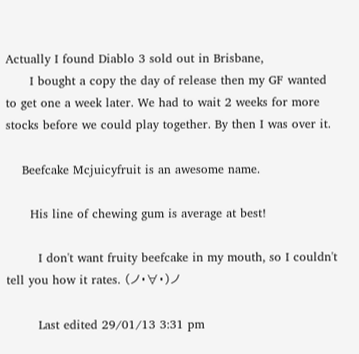Actually I found Diablo 3 sold out in Brisbane,
      I bought a copy the day of release then my GF wanted to get one a week later. We had to wait 2 weeks for more stocks before we could play together. By then I was over it.

    Beefcake Mcjuicyfruit is an awesome name.

      His line of chewing gum is average at best!

        I don't want fruity beefcake in my mouth, so I couldn't tell you how it rates. (ノ・∀・)ノ

        Last edited 29/01/13 3:31 pm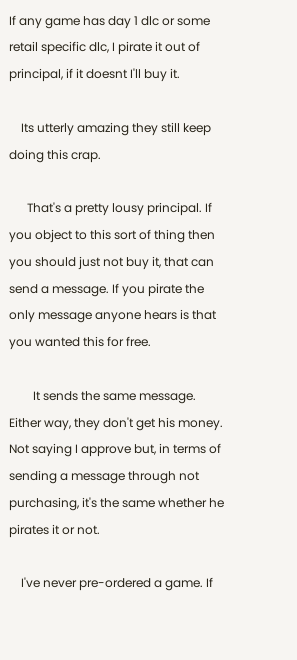If any game has day 1 dlc or some retail specific dlc, I pirate it out of principal, if it doesnt I'll buy it.

    Its utterly amazing they still keep doing this crap.

      That's a pretty lousy principal. If you object to this sort of thing then you should just not buy it, that can send a message. If you pirate the only message anyone hears is that you wanted this for free.

        It sends the same message. Either way, they don't get his money. Not saying I approve but, in terms of sending a message through not purchasing, it's the same whether he pirates it or not.

    I've never pre-ordered a game. If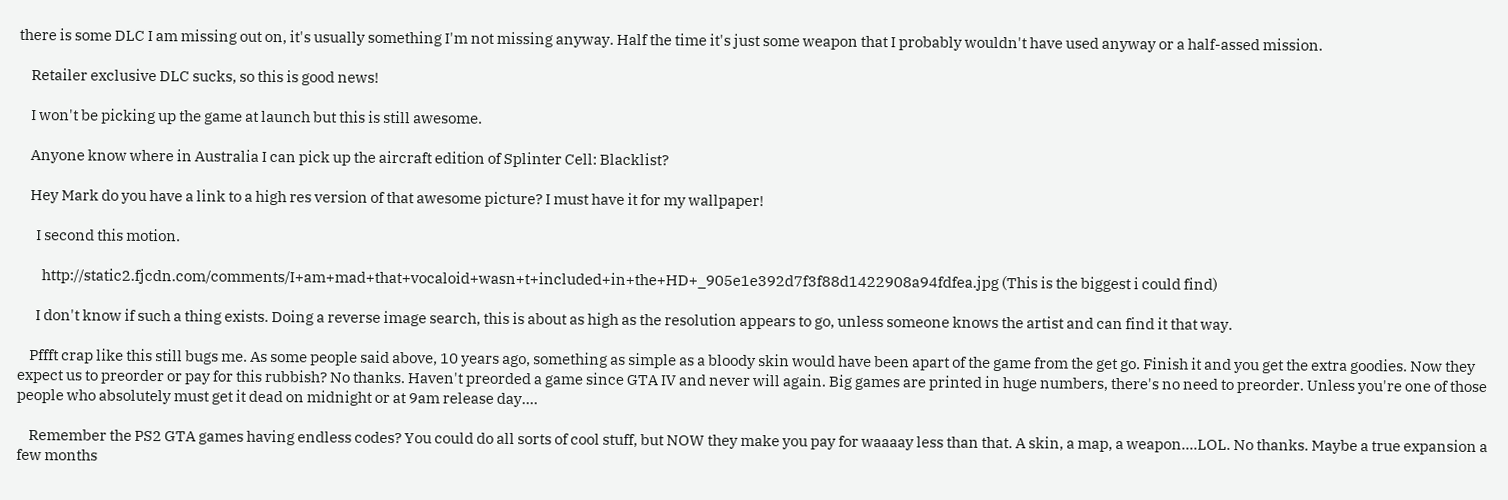there is some DLC I am missing out on, it's usually something I'm not missing anyway. Half the time it's just some weapon that I probably wouldn't have used anyway or a half-assed mission.

    Retailer exclusive DLC sucks, so this is good news!

    I won't be picking up the game at launch but this is still awesome.

    Anyone know where in Australia I can pick up the aircraft edition of Splinter Cell: Blacklist?

    Hey Mark do you have a link to a high res version of that awesome picture? I must have it for my wallpaper!

      I second this motion.

        http://static2.fjcdn.com/comments/I+am+mad+that+vocaloid+wasn+t+included+in+the+HD+_905e1e392d7f3f88d1422908a94fdfea.jpg (This is the biggest i could find)

      I don't know if such a thing exists. Doing a reverse image search, this is about as high as the resolution appears to go, unless someone knows the artist and can find it that way.

    Pffft crap like this still bugs me. As some people said above, 10 years ago, something as simple as a bloody skin would have been apart of the game from the get go. Finish it and you get the extra goodies. Now they expect us to preorder or pay for this rubbish? No thanks. Haven't preorded a game since GTA IV and never will again. Big games are printed in huge numbers, there's no need to preorder. Unless you're one of those people who absolutely must get it dead on midnight or at 9am release day....

    Remember the PS2 GTA games having endless codes? You could do all sorts of cool stuff, but NOW they make you pay for waaaay less than that. A skin, a map, a weapon....LOL. No thanks. Maybe a true expansion a few months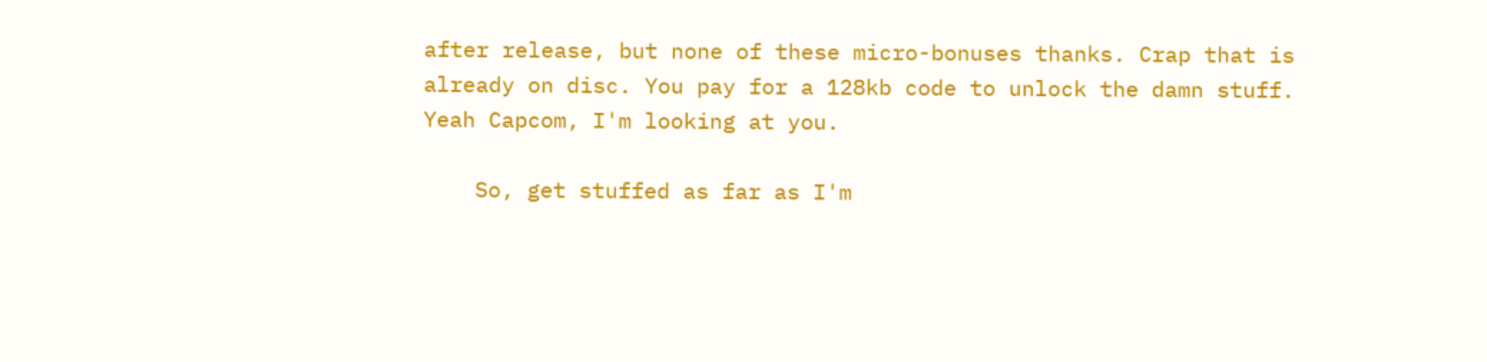after release, but none of these micro-bonuses thanks. Crap that is already on disc. You pay for a 128kb code to unlock the damn stuff. Yeah Capcom, I'm looking at you.

    So, get stuffed as far as I'm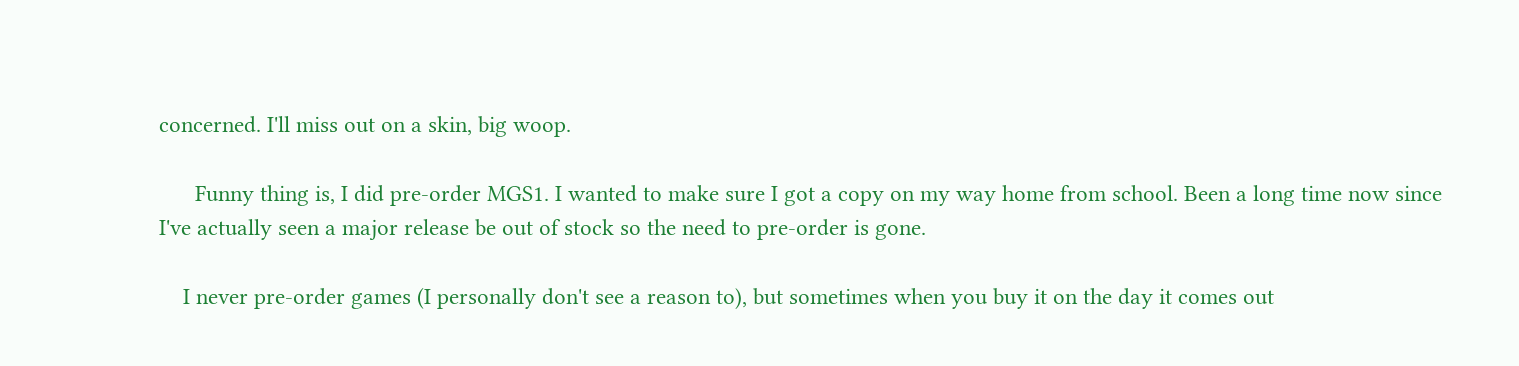concerned. I'll miss out on a skin, big woop.

      Funny thing is, I did pre-order MGS1. I wanted to make sure I got a copy on my way home from school. Been a long time now since I've actually seen a major release be out of stock so the need to pre-order is gone.

    I never pre-order games (I personally don't see a reason to), but sometimes when you buy it on the day it comes out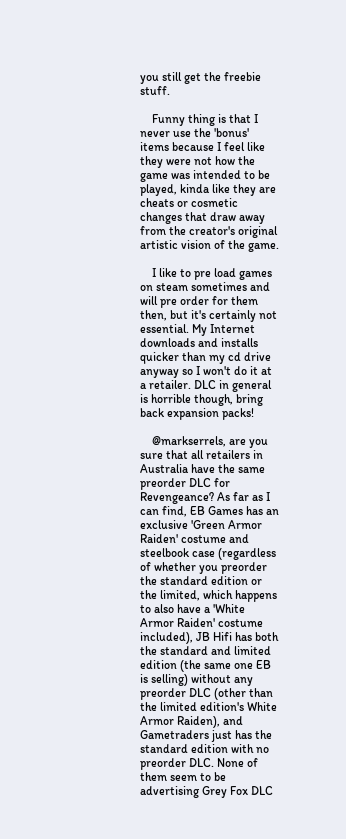you still get the freebie stuff.

    Funny thing is that I never use the 'bonus' items because I feel like they were not how the game was intended to be played, kinda like they are cheats or cosmetic changes that draw away from the creator's original artistic vision of the game.

    I like to pre load games on steam sometimes and will pre order for them then, but it's certainly not essential. My Internet downloads and installs quicker than my cd drive anyway so I won't do it at a retailer. DLC in general is horrible though, bring back expansion packs!

    @markserrels, are you sure that all retailers in Australia have the same preorder DLC for Revengeance? As far as I can find, EB Games has an exclusive 'Green Armor Raiden' costume and steelbook case (regardless of whether you preorder the standard edition or the limited, which happens to also have a 'White Armor Raiden' costume included), JB Hifi has both the standard and limited edition (the same one EB is selling) without any preorder DLC (other than the limited edition's White Armor Raiden), and Gametraders just has the standard edition with no preorder DLC. None of them seem to be advertising Grey Fox DLC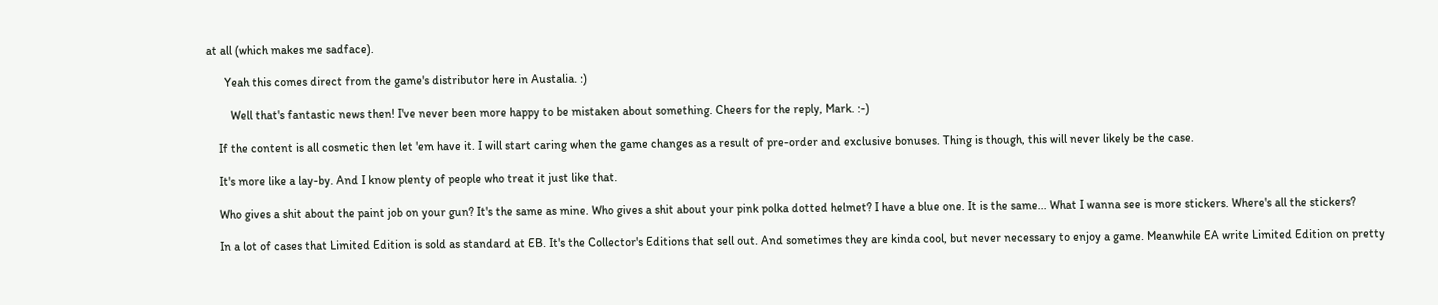at all (which makes me sadface).

      Yeah this comes direct from the game's distributor here in Austalia. :)

        Well that's fantastic news then! I've never been more happy to be mistaken about something. Cheers for the reply, Mark. :-)

    If the content is all cosmetic then let 'em have it. I will start caring when the game changes as a result of pre-order and exclusive bonuses. Thing is though, this will never likely be the case.

    It's more like a lay-by. And I know plenty of people who treat it just like that.

    Who gives a shit about the paint job on your gun? It's the same as mine. Who gives a shit about your pink polka dotted helmet? I have a blue one. It is the same... What I wanna see is more stickers. Where's all the stickers?

    In a lot of cases that Limited Edition is sold as standard at EB. It's the Collector's Editions that sell out. And sometimes they are kinda cool, but never necessary to enjoy a game. Meanwhile EA write Limited Edition on pretty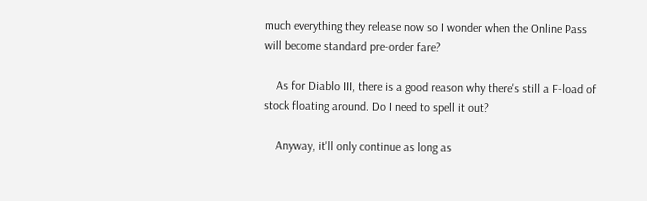much everything they release now so I wonder when the Online Pass will become standard pre-order fare?

    As for Diablo III, there is a good reason why there's still a F-load of stock floating around. Do I need to spell it out?

    Anyway, it'll only continue as long as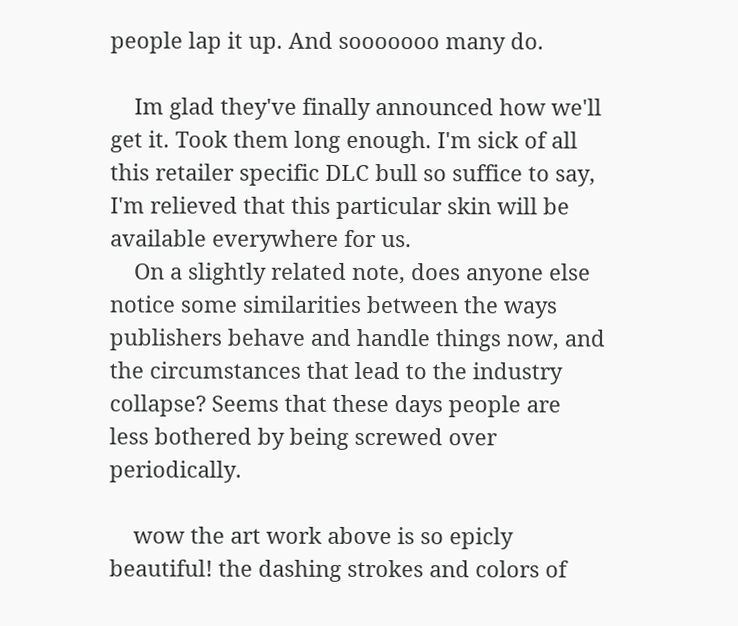people lap it up. And sooooooo many do.

    Im glad they've finally announced how we'll get it. Took them long enough. I'm sick of all this retailer specific DLC bull so suffice to say, I'm relieved that this particular skin will be available everywhere for us.
    On a slightly related note, does anyone else notice some similarities between the ways publishers behave and handle things now, and the circumstances that lead to the industry collapse? Seems that these days people are less bothered by being screwed over periodically.

    wow the art work above is so epicly beautiful! the dashing strokes and colors of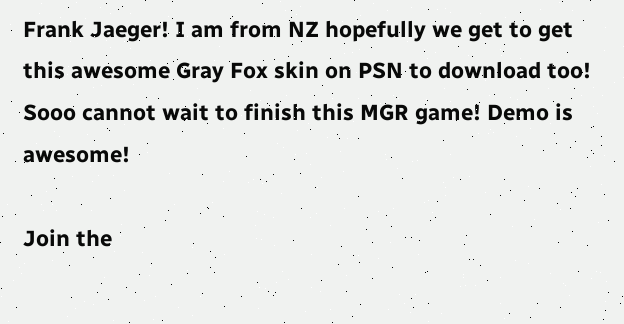Frank Jaeger! I am from NZ hopefully we get to get this awesome Gray Fox skin on PSN to download too! Sooo cannot wait to finish this MGR game! Demo is awesome!

Join the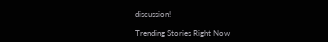discussion!

Trending Stories Right Now